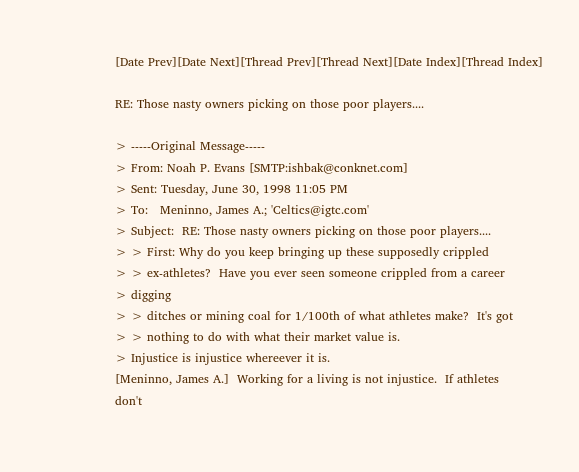[Date Prev][Date Next][Thread Prev][Thread Next][Date Index][Thread Index]

RE: Those nasty owners picking on those poor players....

> -----Original Message-----
> From: Noah P. Evans [SMTP:ishbak@conknet.com]
> Sent: Tuesday, June 30, 1998 11:05 PM
> To:   Meninno, James A.; 'Celtics@igtc.com'
> Subject:  RE: Those nasty owners picking on those poor players....
> > First: Why do you keep bringing up these supposedly crippled
> > ex-athletes?  Have you ever seen someone crippled from a career
> digging
> > ditches or mining coal for 1/100th of what athletes make?  It's got
> > nothing to do with what their market value is.
> Injustice is injustice whereever it is.
[Meninno, James A.]  Working for a living is not injustice.  If athletes
don't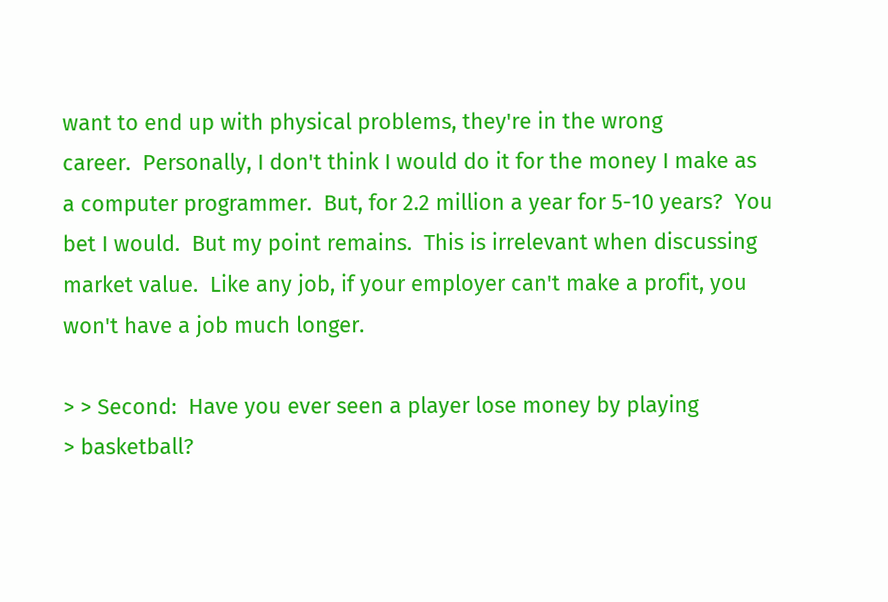want to end up with physical problems, they're in the wrong
career.  Personally, I don't think I would do it for the money I make as
a computer programmer.  But, for 2.2 million a year for 5-10 years?  You
bet I would.  But my point remains.  This is irrelevant when discussing
market value.  Like any job, if your employer can't make a profit, you
won't have a job much longer.

> > Second:  Have you ever seen a player lose money by playing
> basketball?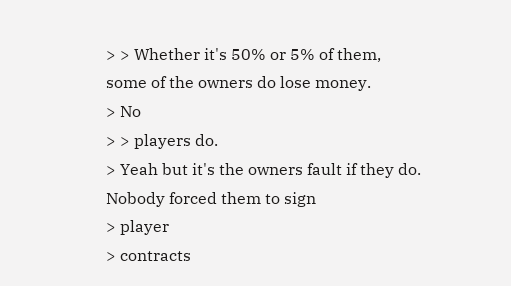> > Whether it's 50% or 5% of them, some of the owners do lose money.
> No
> > players do.
> Yeah but it's the owners fault if they do. Nobody forced them to sign
> player
> contracts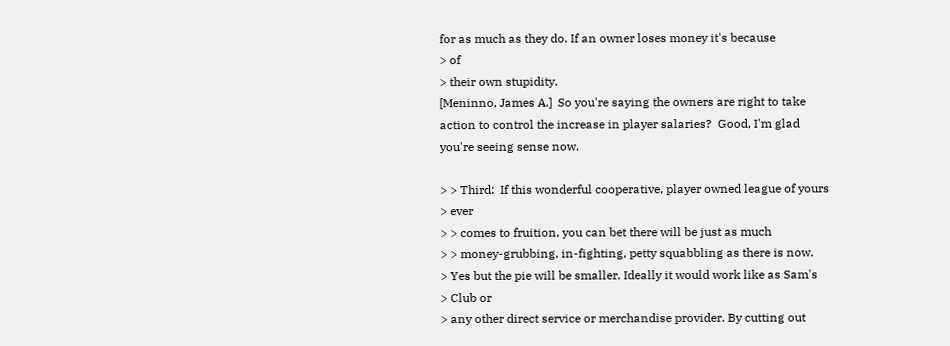for as much as they do. If an owner loses money it's because
> of
> their own stupidity.
[Meninno, James A.]  So you're saying the owners are right to take
action to control the increase in player salaries?  Good, I'm glad
you're seeing sense now.

> > Third:  If this wonderful cooperative, player owned league of yours
> ever
> > comes to fruition, you can bet there will be just as much
> > money-grubbing, in-fighting, petty squabbling as there is now.
> Yes but the pie will be smaller. Ideally it would work like as Sam's
> Club or
> any other direct service or merchandise provider. By cutting out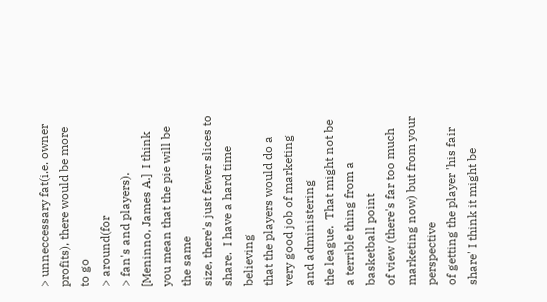> unneccessary fat(i.e. owner profits), there would be more to go
> around(for
> fan's and players).
[Meninno, James A.]  I think you mean that the pie will be the same
size, there's just fewer slices to share.  I have a hard time believing
that the players would do a very good job of marketing and administering
the league.  That might not be a terrible thing from a basketball point
of view (there's far too much marketing now) but from your perspective
of getting the player 'his fair share' I think it might be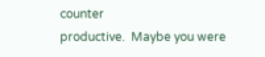counter
productive.  Maybe you were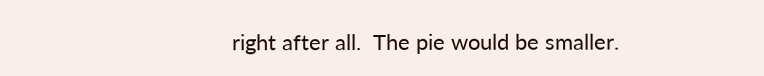right after all.  The pie would be smaller.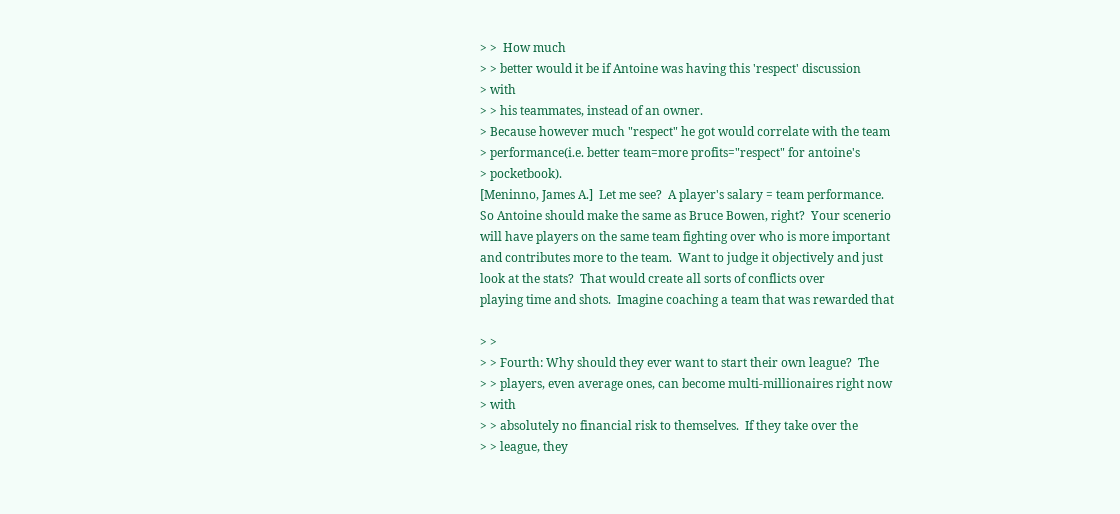> >  How much
> > better would it be if Antoine was having this 'respect' discussion
> with
> > his teammates, instead of an owner.
> Because however much "respect" he got would correlate with the team
> performance(i.e. better team=more profits="respect" for antoine's
> pocketbook).
[Meninno, James A.]  Let me see?  A player's salary = team performance.
So Antoine should make the same as Bruce Bowen, right?  Your scenerio
will have players on the same team fighting over who is more important
and contributes more to the team.  Want to judge it objectively and just
look at the stats?  That would create all sorts of conflicts over
playing time and shots.  Imagine coaching a team that was rewarded that

> >
> > Fourth: Why should they ever want to start their own league?  The
> > players, even average ones, can become multi-millionaires right now
> with
> > absolutely no financial risk to themselves.  If they take over the
> > league, they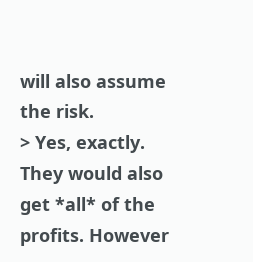will also assume the risk.
> Yes, exactly. They would also get *all* of the profits. However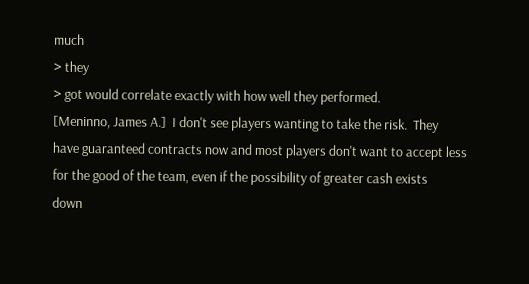much
> they
> got would correlate exactly with how well they performed.
[Meninno, James A.]  I don't see players wanting to take the risk.  They
have guaranteed contracts now and most players don't want to accept less
for the good of the team, even if the possibility of greater cash exists
down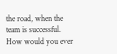the road, when the team is successful.  How would you ever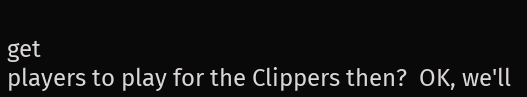get
players to play for the Clippers then?  OK, we'll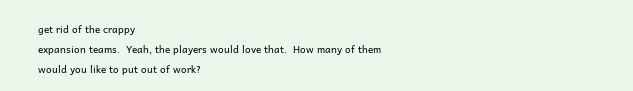get rid of the crappy
expansion teams.  Yeah, the players would love that.  How many of them
would you like to put out of work?